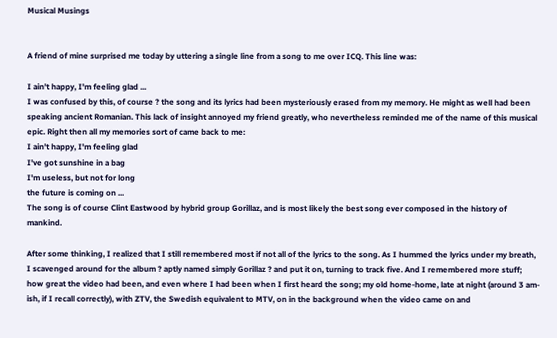Musical Musings


A friend of mine surprised me today by uttering a single line from a song to me over ICQ. This line was:

I ain't happy, I'm feeling glad ...
I was confused by this, of course ? the song and its lyrics had been mysteriously erased from my memory. He might as well had been speaking ancient Romanian. This lack of insight annoyed my friend greatly, who nevertheless reminded me of the name of this musical epic. Right then all my memories sort of came back to me:
I ain't happy, I'm feeling glad
I've got sunshine in a bag
I'm useless, but not for long
the future is coming on ...
The song is of course Clint Eastwood by hybrid group Gorillaz, and is most likely the best song ever composed in the history of mankind.

After some thinking, I realized that I still remembered most if not all of the lyrics to the song. As I hummed the lyrics under my breath, I scavenged around for the album ? aptly named simply Gorillaz ? and put it on, turning to track five. And I remembered more stuff; how great the video had been, and even where I had been when I first heard the song; my old home-home, late at night (around 3 am-ish, if I recall correctly), with ZTV, the Swedish equivalent to MTV, on in the background when the video came on and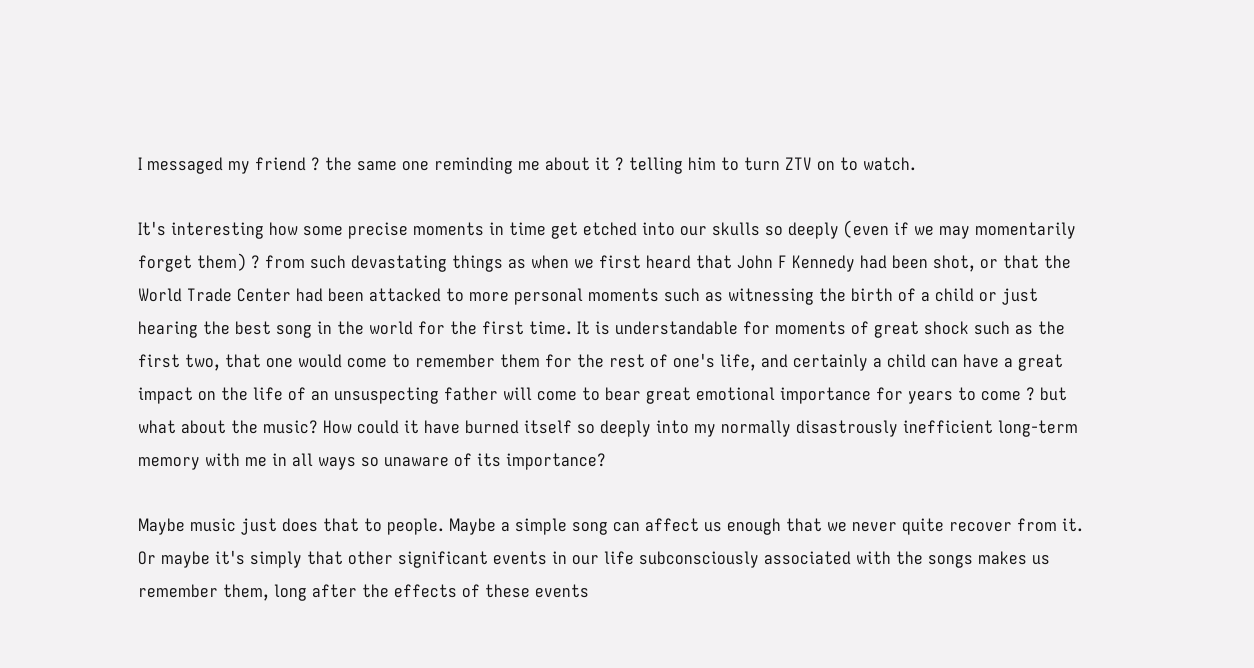I messaged my friend ? the same one reminding me about it ? telling him to turn ZTV on to watch.

It's interesting how some precise moments in time get etched into our skulls so deeply (even if we may momentarily forget them) ? from such devastating things as when we first heard that John F Kennedy had been shot, or that the World Trade Center had been attacked to more personal moments such as witnessing the birth of a child or just hearing the best song in the world for the first time. It is understandable for moments of great shock such as the first two, that one would come to remember them for the rest of one's life, and certainly a child can have a great impact on the life of an unsuspecting father will come to bear great emotional importance for years to come ? but what about the music? How could it have burned itself so deeply into my normally disastrously inefficient long-term memory with me in all ways so unaware of its importance?

Maybe music just does that to people. Maybe a simple song can affect us enough that we never quite recover from it. Or maybe it's simply that other significant events in our life subconsciously associated with the songs makes us remember them, long after the effects of these events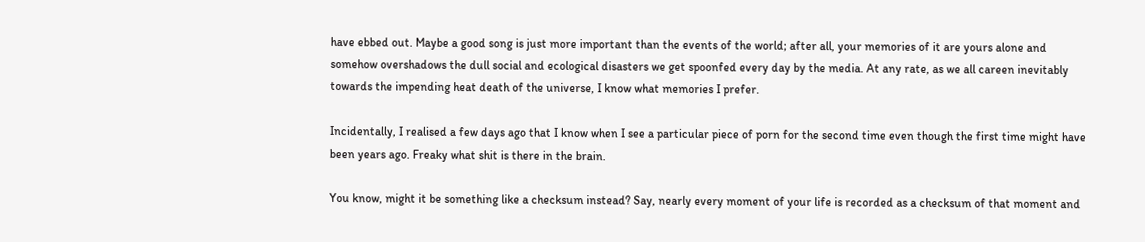have ebbed out. Maybe a good song is just more important than the events of the world; after all, your memories of it are yours alone and somehow overshadows the dull social and ecological disasters we get spoonfed every day by the media. At any rate, as we all careen inevitably towards the impending heat death of the universe, I know what memories I prefer.

Incidentally, I realised a few days ago that I know when I see a particular piece of porn for the second time even though the first time might have been years ago. Freaky what shit is there in the brain.

You know, might it be something like a checksum instead? Say, nearly every moment of your life is recorded as a checksum of that moment and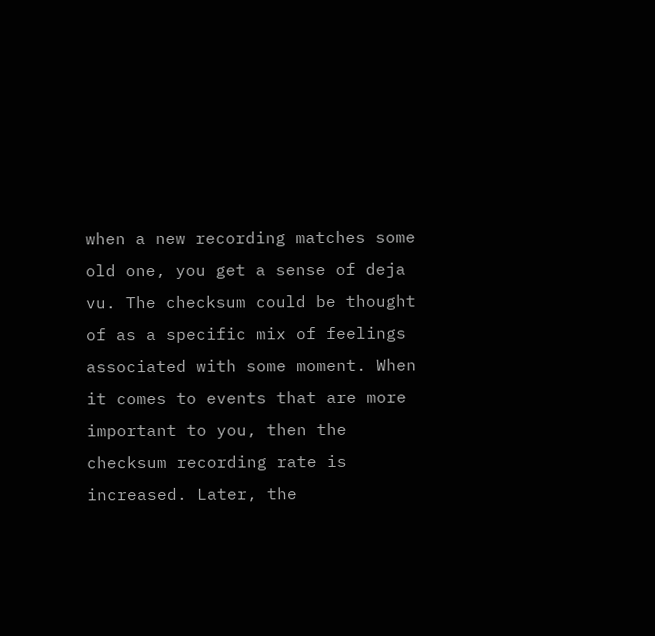when a new recording matches some old one, you get a sense of deja vu. The checksum could be thought of as a specific mix of feelings associated with some moment. When it comes to events that are more important to you, then the checksum recording rate is increased. Later, the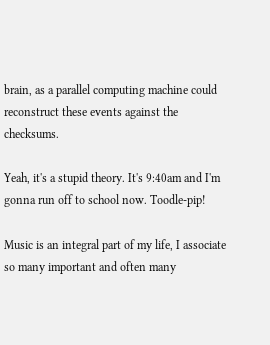brain, as a parallel computing machine could reconstruct these events against the checksums.

Yeah, it's a stupid theory. It's 9:40am and I'm gonna run off to school now. Toodle-pip!

Music is an integral part of my life, I associate so many important and often many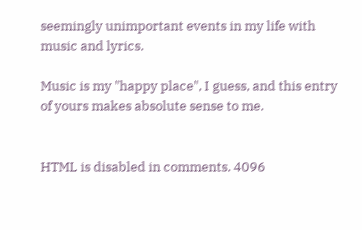seemingly unimportant events in my life with music and lyrics.

Music is my "happy place", I guess, and this entry of yours makes absolute sense to me.


HTML is disabled in comments. 4096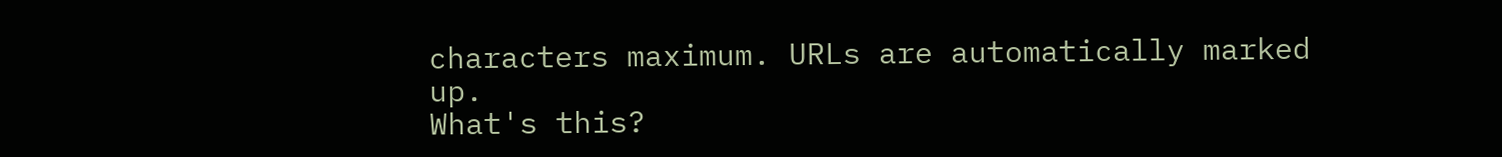characters maximum. URLs are automatically marked up.
What's this?